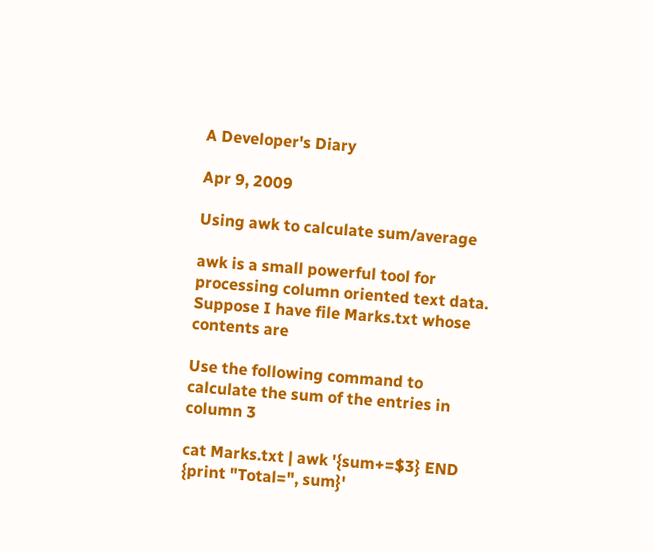A Developer's Diary

Apr 9, 2009

Using awk to calculate sum/average

awk is a small powerful tool for processing column oriented text data.
Suppose I have file Marks.txt whose contents are

Use the following command to calculate the sum of the entries in column 3

cat Marks.txt | awk '{sum+=$3} END {print "Total=", sum}'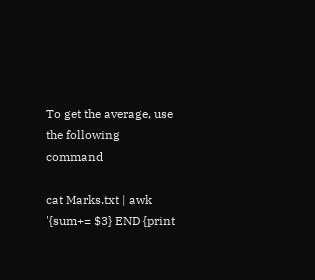To get the average, use the following command

cat Marks.txt | awk '{sum+= $3} END {print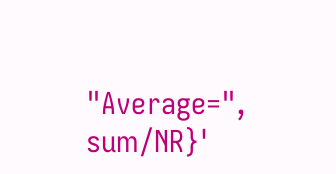"Average=", sum/NR}'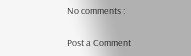No comments :

Post a Comment